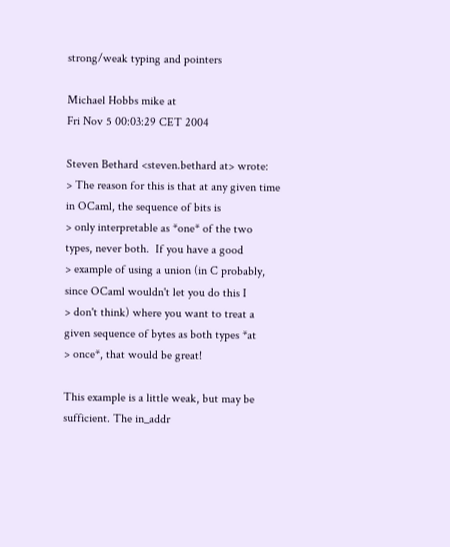strong/weak typing and pointers

Michael Hobbs mike at
Fri Nov 5 00:03:29 CET 2004

Steven Bethard <steven.bethard at> wrote:
> The reason for this is that at any given time in OCaml, the sequence of bits is
> only interpretable as *one* of the two types, never both.  If you have a good
> example of using a union (in C probably, since OCaml wouldn't let you do this I
> don't think) where you want to treat a given sequence of bytes as both types *at
> once*, that would be great!

This example is a little weak, but may be sufficient. The in_addr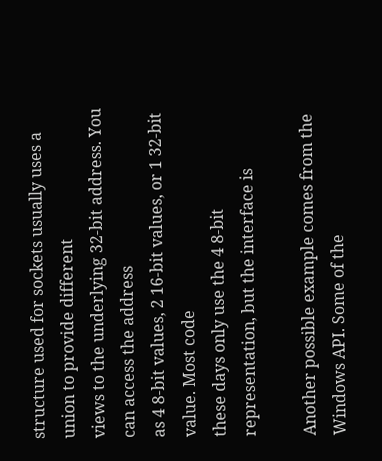structure used for sockets usually uses a union to provide different
views to the underlying 32-bit address. You can access the address
as 4 8-bit values, 2 16-bit values, or 1 32-bit value. Most code
these days only use the 4 8-bit representation, but the interface is

Another possible example comes from the Windows API. Some of the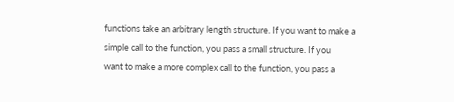functions take an arbitrary length structure. If you want to make a
simple call to the function, you pass a small structure. If you
want to make a more complex call to the function, you pass a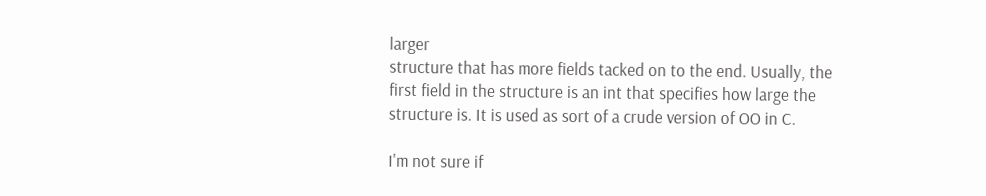larger
structure that has more fields tacked on to the end. Usually, the
first field in the structure is an int that specifies how large the
structure is. It is used as sort of a crude version of OO in C.

I'm not sure if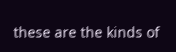these are the kinds of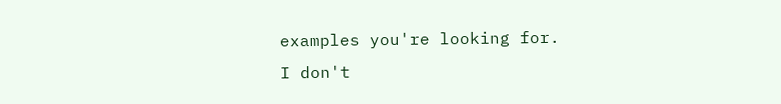examples you're looking for.
I don't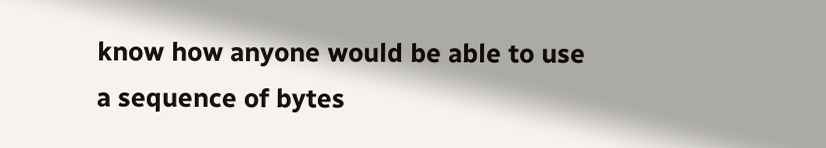know how anyone would be able to use a sequence of bytes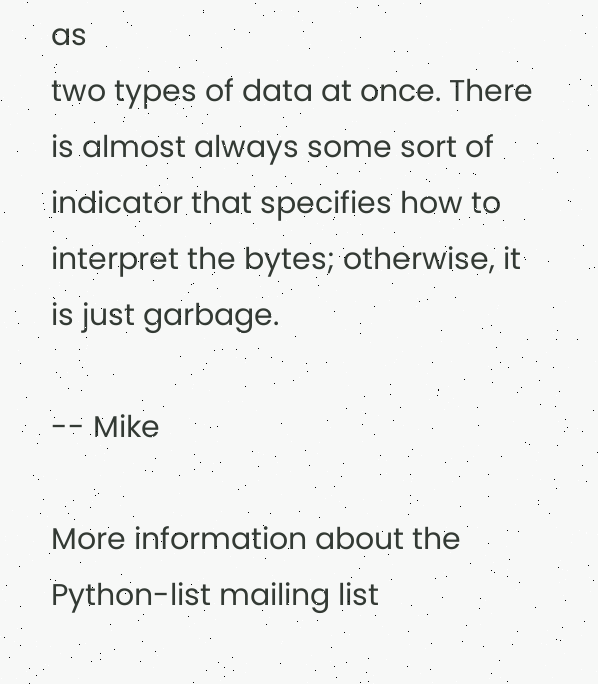as
two types of data at once. There is almost always some sort of
indicator that specifies how to interpret the bytes; otherwise, it
is just garbage.

-- Mike

More information about the Python-list mailing list